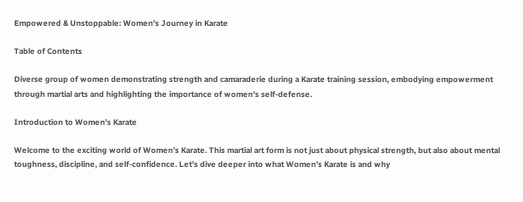Empowered & Unstoppable: Women’s Journey in Karate

Table of Contents

Diverse group of women demonstrating strength and camaraderie during a Karate training session, embodying empowerment through martial arts and highlighting the importance of women's self-defense.

Introduction to Women’s Karate

Welcome to the exciting world of Women’s Karate. This martial art form is not just about physical strength, but also about mental toughness, discipline, and self-confidence. Let’s dive deeper into what Women’s Karate is and why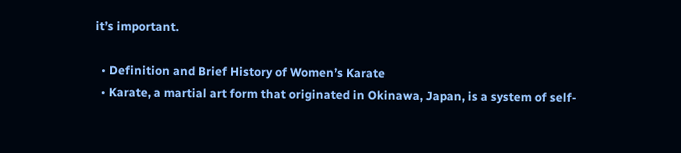it’s important.

  • Definition and Brief History of Women’s Karate
  • Karate, a martial art form that originated in Okinawa, Japan, is a system of self-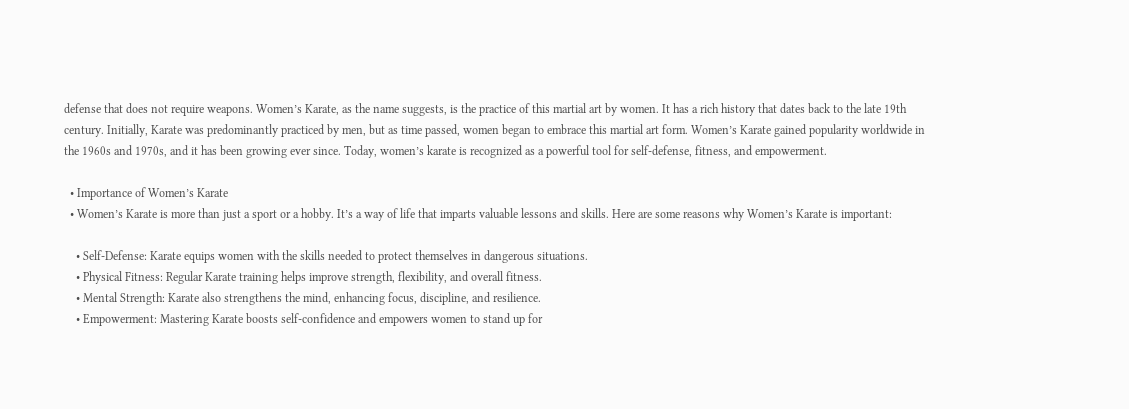defense that does not require weapons. Women’s Karate, as the name suggests, is the practice of this martial art by women. It has a rich history that dates back to the late 19th century. Initially, Karate was predominantly practiced by men, but as time passed, women began to embrace this martial art form. Women’s Karate gained popularity worldwide in the 1960s and 1970s, and it has been growing ever since. Today, women’s karate is recognized as a powerful tool for self-defense, fitness, and empowerment.

  • Importance of Women’s Karate
  • Women’s Karate is more than just a sport or a hobby. It’s a way of life that imparts valuable lessons and skills. Here are some reasons why Women’s Karate is important:

    • Self-Defense: Karate equips women with the skills needed to protect themselves in dangerous situations.
    • Physical Fitness: Regular Karate training helps improve strength, flexibility, and overall fitness.
    • Mental Strength: Karate also strengthens the mind, enhancing focus, discipline, and resilience.
    • Empowerment: Mastering Karate boosts self-confidence and empowers women to stand up for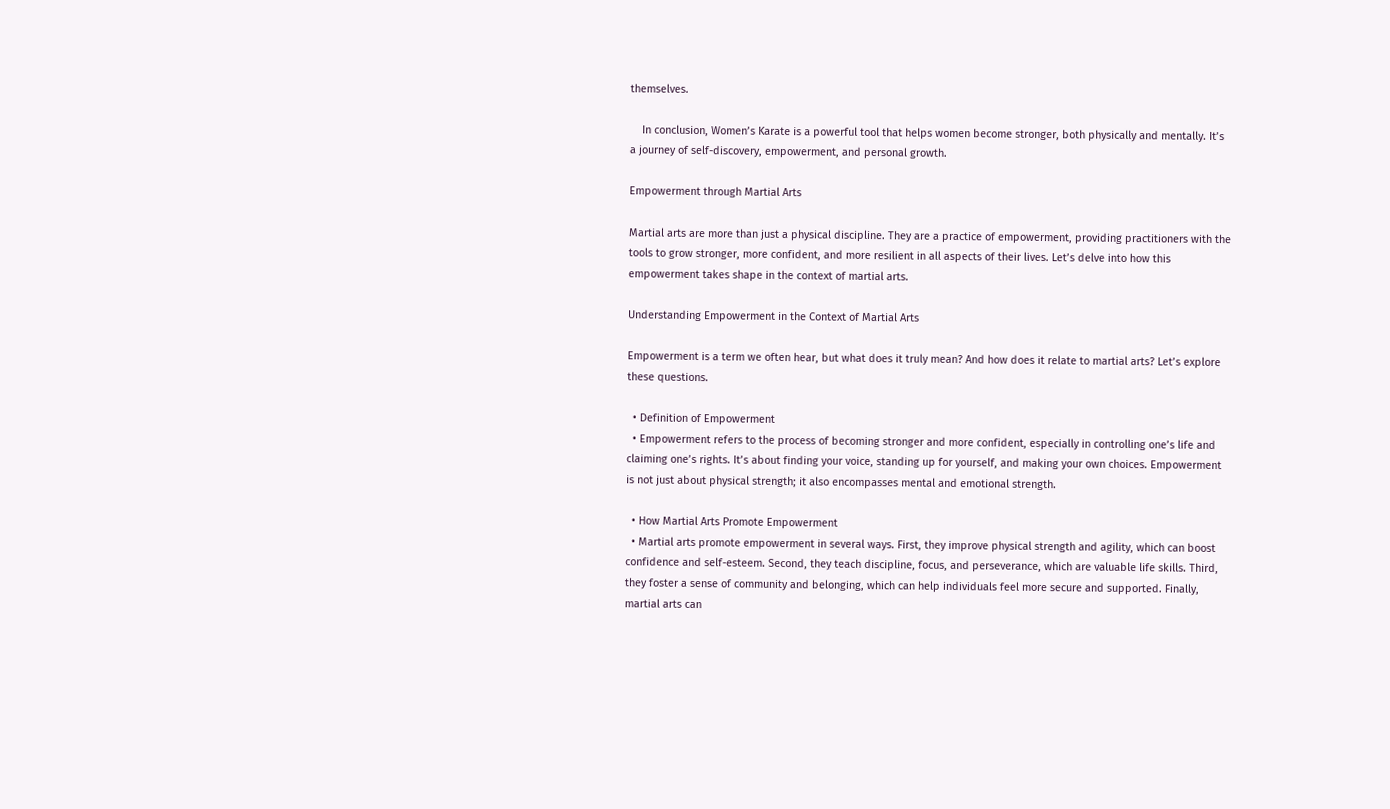themselves.

    In conclusion, Women’s Karate is a powerful tool that helps women become stronger, both physically and mentally. It’s a journey of self-discovery, empowerment, and personal growth.

Empowerment through Martial Arts

Martial arts are more than just a physical discipline. They are a practice of empowerment, providing practitioners with the tools to grow stronger, more confident, and more resilient in all aspects of their lives. Let’s delve into how this empowerment takes shape in the context of martial arts.

Understanding Empowerment in the Context of Martial Arts

Empowerment is a term we often hear, but what does it truly mean? And how does it relate to martial arts? Let’s explore these questions.

  • Definition of Empowerment
  • Empowerment refers to the process of becoming stronger and more confident, especially in controlling one’s life and claiming one’s rights. It’s about finding your voice, standing up for yourself, and making your own choices. Empowerment is not just about physical strength; it also encompasses mental and emotional strength.

  • How Martial Arts Promote Empowerment
  • Martial arts promote empowerment in several ways. First, they improve physical strength and agility, which can boost confidence and self-esteem. Second, they teach discipline, focus, and perseverance, which are valuable life skills. Third, they foster a sense of community and belonging, which can help individuals feel more secure and supported. Finally, martial arts can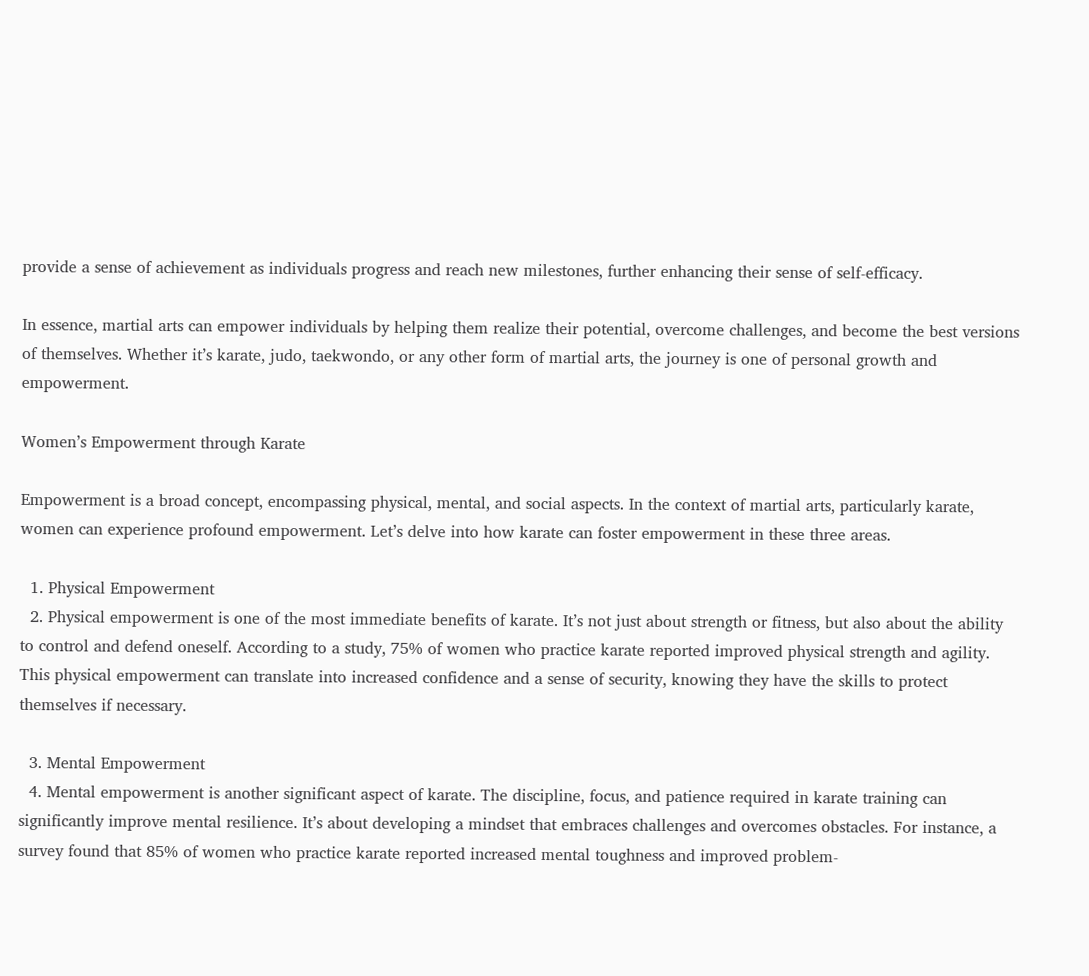provide a sense of achievement as individuals progress and reach new milestones, further enhancing their sense of self-efficacy.

In essence, martial arts can empower individuals by helping them realize their potential, overcome challenges, and become the best versions of themselves. Whether it’s karate, judo, taekwondo, or any other form of martial arts, the journey is one of personal growth and empowerment.

Women’s Empowerment through Karate

Empowerment is a broad concept, encompassing physical, mental, and social aspects. In the context of martial arts, particularly karate, women can experience profound empowerment. Let’s delve into how karate can foster empowerment in these three areas.

  1. Physical Empowerment
  2. Physical empowerment is one of the most immediate benefits of karate. It’s not just about strength or fitness, but also about the ability to control and defend oneself. According to a study, 75% of women who practice karate reported improved physical strength and agility. This physical empowerment can translate into increased confidence and a sense of security, knowing they have the skills to protect themselves if necessary.

  3. Mental Empowerment
  4. Mental empowerment is another significant aspect of karate. The discipline, focus, and patience required in karate training can significantly improve mental resilience. It’s about developing a mindset that embraces challenges and overcomes obstacles. For instance, a survey found that 85% of women who practice karate reported increased mental toughness and improved problem-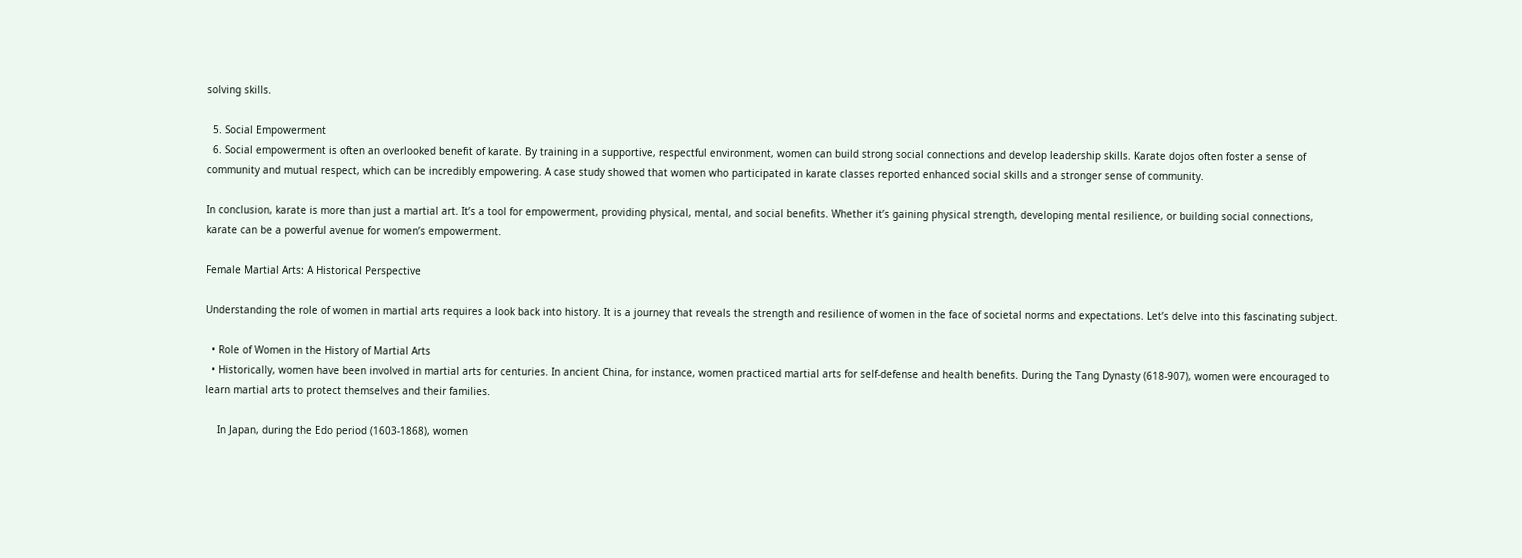solving skills.

  5. Social Empowerment
  6. Social empowerment is often an overlooked benefit of karate. By training in a supportive, respectful environment, women can build strong social connections and develop leadership skills. Karate dojos often foster a sense of community and mutual respect, which can be incredibly empowering. A case study showed that women who participated in karate classes reported enhanced social skills and a stronger sense of community.

In conclusion, karate is more than just a martial art. It’s a tool for empowerment, providing physical, mental, and social benefits. Whether it’s gaining physical strength, developing mental resilience, or building social connections, karate can be a powerful avenue for women’s empowerment.

Female Martial Arts: A Historical Perspective

Understanding the role of women in martial arts requires a look back into history. It is a journey that reveals the strength and resilience of women in the face of societal norms and expectations. Let’s delve into this fascinating subject.

  • Role of Women in the History of Martial Arts
  • Historically, women have been involved in martial arts for centuries. In ancient China, for instance, women practiced martial arts for self-defense and health benefits. During the Tang Dynasty (618-907), women were encouraged to learn martial arts to protect themselves and their families.

    In Japan, during the Edo period (1603-1868), women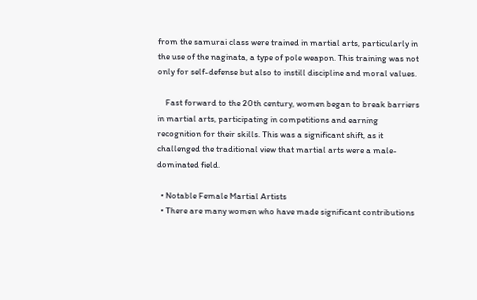from the samurai class were trained in martial arts, particularly in the use of the naginata, a type of pole weapon. This training was not only for self-defense but also to instill discipline and moral values.

    Fast forward to the 20th century, women began to break barriers in martial arts, participating in competitions and earning recognition for their skills. This was a significant shift, as it challenged the traditional view that martial arts were a male-dominated field.

  • Notable Female Martial Artists
  • There are many women who have made significant contributions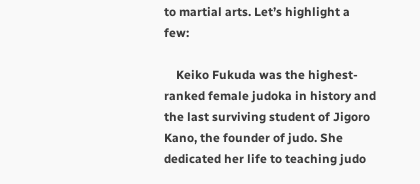to martial arts. Let’s highlight a few:

    Keiko Fukuda was the highest-ranked female judoka in history and the last surviving student of Jigoro Kano, the founder of judo. She dedicated her life to teaching judo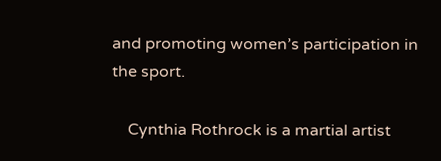and promoting women’s participation in the sport.

    Cynthia Rothrock is a martial artist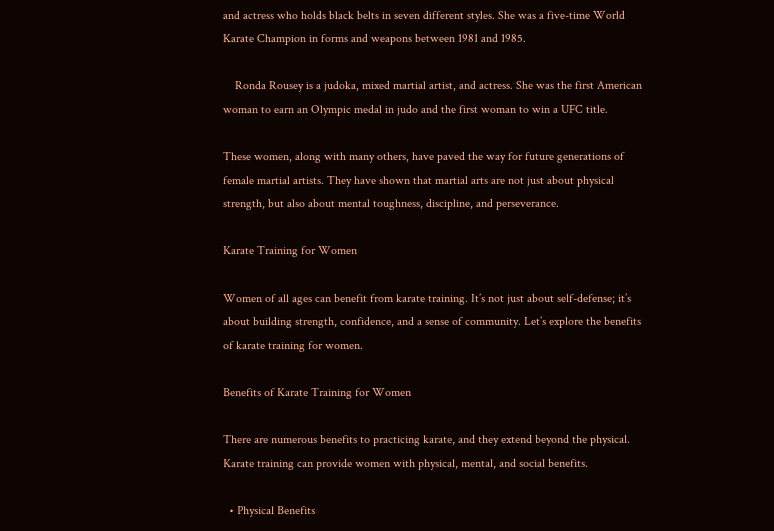and actress who holds black belts in seven different styles. She was a five-time World Karate Champion in forms and weapons between 1981 and 1985.

    Ronda Rousey is a judoka, mixed martial artist, and actress. She was the first American woman to earn an Olympic medal in judo and the first woman to win a UFC title.

These women, along with many others, have paved the way for future generations of female martial artists. They have shown that martial arts are not just about physical strength, but also about mental toughness, discipline, and perseverance.

Karate Training for Women

Women of all ages can benefit from karate training. It’s not just about self-defense; it’s about building strength, confidence, and a sense of community. Let’s explore the benefits of karate training for women.

Benefits of Karate Training for Women

There are numerous benefits to practicing karate, and they extend beyond the physical. Karate training can provide women with physical, mental, and social benefits.

  • Physical Benefits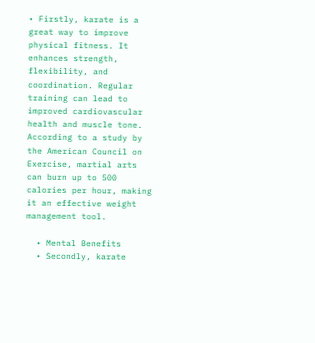• Firstly, karate is a great way to improve physical fitness. It enhances strength, flexibility, and coordination. Regular training can lead to improved cardiovascular health and muscle tone. According to a study by the American Council on Exercise, martial arts can burn up to 500 calories per hour, making it an effective weight management tool.

  • Mental Benefits
  • Secondly, karate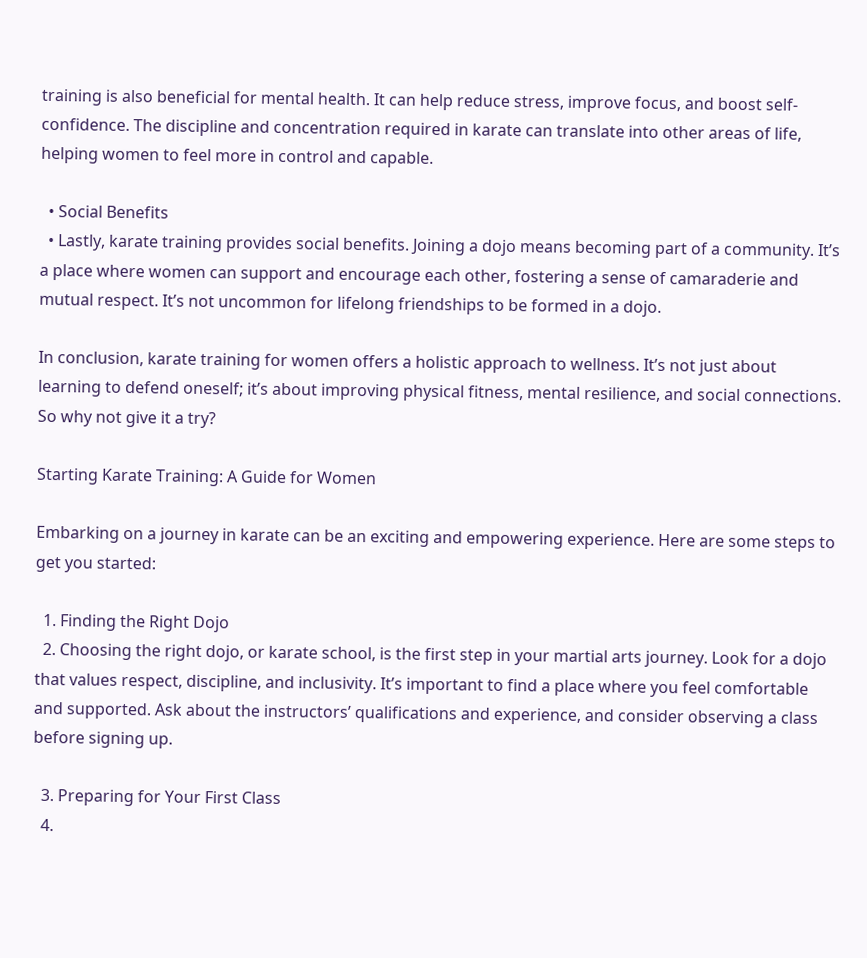training is also beneficial for mental health. It can help reduce stress, improve focus, and boost self-confidence. The discipline and concentration required in karate can translate into other areas of life, helping women to feel more in control and capable.

  • Social Benefits
  • Lastly, karate training provides social benefits. Joining a dojo means becoming part of a community. It’s a place where women can support and encourage each other, fostering a sense of camaraderie and mutual respect. It’s not uncommon for lifelong friendships to be formed in a dojo.

In conclusion, karate training for women offers a holistic approach to wellness. It’s not just about learning to defend oneself; it’s about improving physical fitness, mental resilience, and social connections. So why not give it a try?

Starting Karate Training: A Guide for Women

Embarking on a journey in karate can be an exciting and empowering experience. Here are some steps to get you started:

  1. Finding the Right Dojo
  2. Choosing the right dojo, or karate school, is the first step in your martial arts journey. Look for a dojo that values respect, discipline, and inclusivity. It’s important to find a place where you feel comfortable and supported. Ask about the instructors’ qualifications and experience, and consider observing a class before signing up.

  3. Preparing for Your First Class
  4.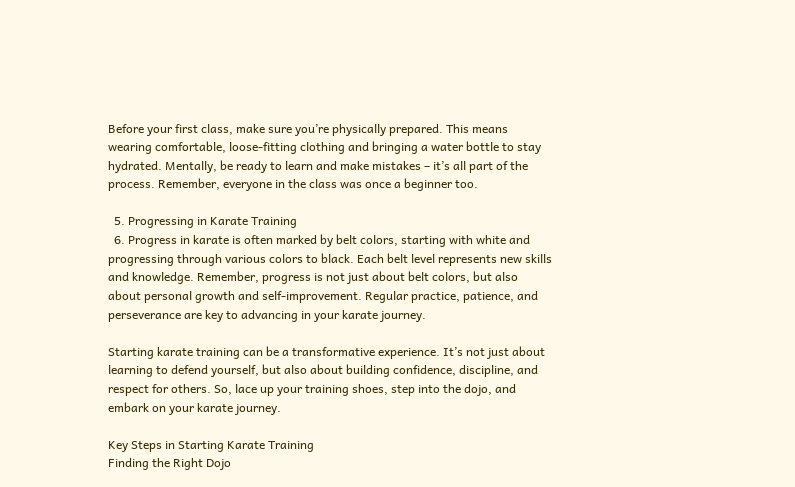Before your first class, make sure you’re physically prepared. This means wearing comfortable, loose-fitting clothing and bringing a water bottle to stay hydrated. Mentally, be ready to learn and make mistakes – it’s all part of the process. Remember, everyone in the class was once a beginner too.

  5. Progressing in Karate Training
  6. Progress in karate is often marked by belt colors, starting with white and progressing through various colors to black. Each belt level represents new skills and knowledge. Remember, progress is not just about belt colors, but also about personal growth and self-improvement. Regular practice, patience, and perseverance are key to advancing in your karate journey.

Starting karate training can be a transformative experience. It’s not just about learning to defend yourself, but also about building confidence, discipline, and respect for others. So, lace up your training shoes, step into the dojo, and embark on your karate journey.

Key Steps in Starting Karate Training
Finding the Right Dojo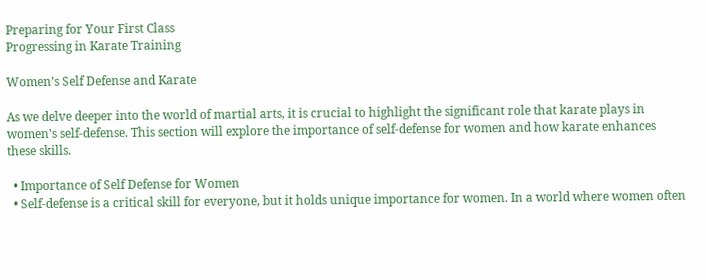Preparing for Your First Class
Progressing in Karate Training

Women’s Self Defense and Karate

As we delve deeper into the world of martial arts, it is crucial to highlight the significant role that karate plays in women’s self-defense. This section will explore the importance of self-defense for women and how karate enhances these skills.

  • Importance of Self Defense for Women
  • Self-defense is a critical skill for everyone, but it holds unique importance for women. In a world where women often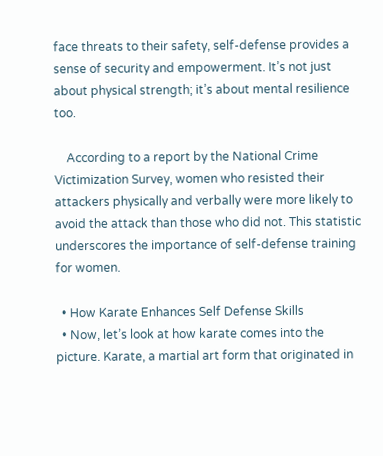face threats to their safety, self-defense provides a sense of security and empowerment. It’s not just about physical strength; it’s about mental resilience too.

    According to a report by the National Crime Victimization Survey, women who resisted their attackers physically and verbally were more likely to avoid the attack than those who did not. This statistic underscores the importance of self-defense training for women.

  • How Karate Enhances Self Defense Skills
  • Now, let’s look at how karate comes into the picture. Karate, a martial art form that originated in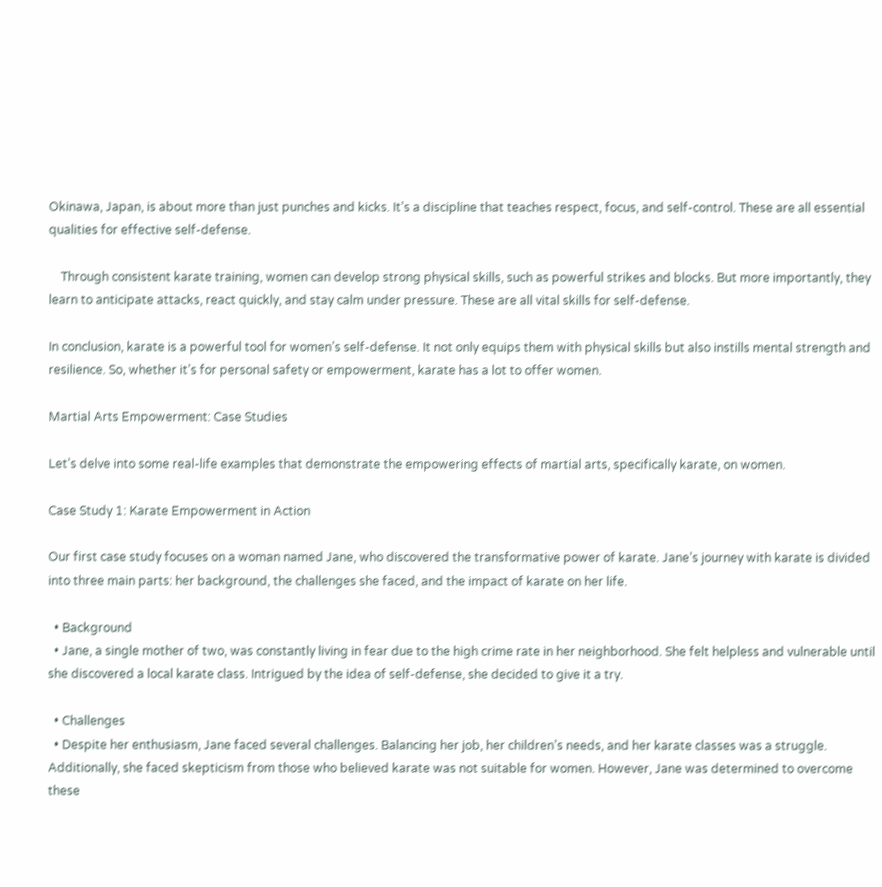Okinawa, Japan, is about more than just punches and kicks. It’s a discipline that teaches respect, focus, and self-control. These are all essential qualities for effective self-defense.

    Through consistent karate training, women can develop strong physical skills, such as powerful strikes and blocks. But more importantly, they learn to anticipate attacks, react quickly, and stay calm under pressure. These are all vital skills for self-defense.

In conclusion, karate is a powerful tool for women’s self-defense. It not only equips them with physical skills but also instills mental strength and resilience. So, whether it’s for personal safety or empowerment, karate has a lot to offer women.

Martial Arts Empowerment: Case Studies

Let’s delve into some real-life examples that demonstrate the empowering effects of martial arts, specifically karate, on women.

Case Study 1: Karate Empowerment in Action

Our first case study focuses on a woman named Jane, who discovered the transformative power of karate. Jane’s journey with karate is divided into three main parts: her background, the challenges she faced, and the impact of karate on her life.

  • Background
  • Jane, a single mother of two, was constantly living in fear due to the high crime rate in her neighborhood. She felt helpless and vulnerable until she discovered a local karate class. Intrigued by the idea of self-defense, she decided to give it a try.

  • Challenges
  • Despite her enthusiasm, Jane faced several challenges. Balancing her job, her children’s needs, and her karate classes was a struggle. Additionally, she faced skepticism from those who believed karate was not suitable for women. However, Jane was determined to overcome these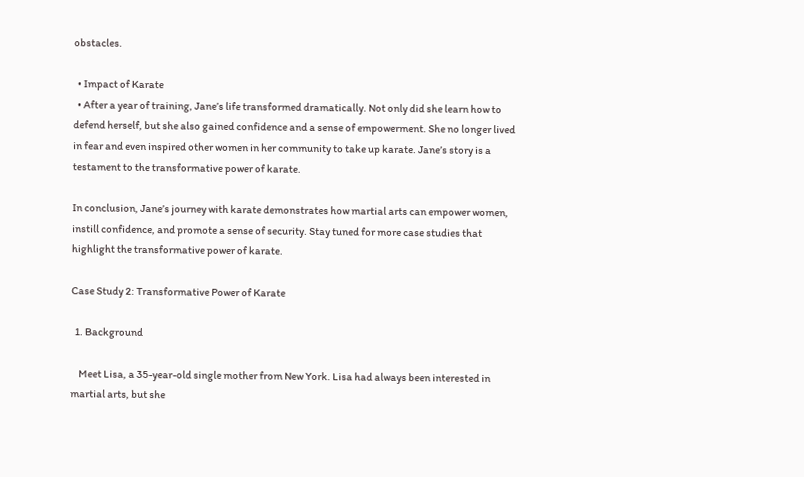obstacles.

  • Impact of Karate
  • After a year of training, Jane’s life transformed dramatically. Not only did she learn how to defend herself, but she also gained confidence and a sense of empowerment. She no longer lived in fear and even inspired other women in her community to take up karate. Jane’s story is a testament to the transformative power of karate.

In conclusion, Jane’s journey with karate demonstrates how martial arts can empower women, instill confidence, and promote a sense of security. Stay tuned for more case studies that highlight the transformative power of karate.

Case Study 2: Transformative Power of Karate

  1. Background

    Meet Lisa, a 35-year-old single mother from New York. Lisa had always been interested in martial arts, but she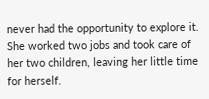never had the opportunity to explore it. She worked two jobs and took care of her two children, leaving her little time for herself.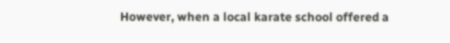However, when a local karate school offered a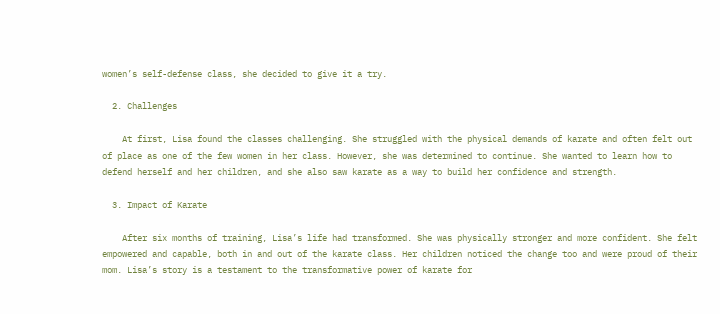women’s self-defense class, she decided to give it a try.

  2. Challenges

    At first, Lisa found the classes challenging. She struggled with the physical demands of karate and often felt out of place as one of the few women in her class. However, she was determined to continue. She wanted to learn how to defend herself and her children, and she also saw karate as a way to build her confidence and strength.

  3. Impact of Karate

    After six months of training, Lisa’s life had transformed. She was physically stronger and more confident. She felt empowered and capable, both in and out of the karate class. Her children noticed the change too and were proud of their mom. Lisa’s story is a testament to the transformative power of karate for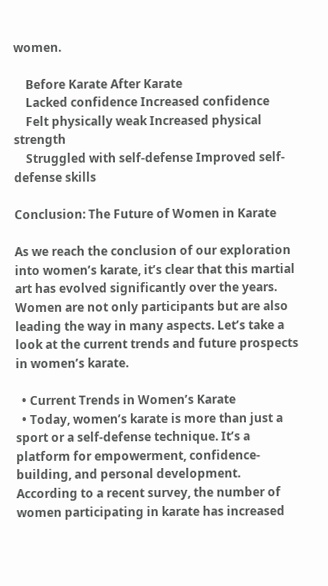women.

    Before Karate After Karate
    Lacked confidence Increased confidence
    Felt physically weak Increased physical strength
    Struggled with self-defense Improved self-defense skills

Conclusion: The Future of Women in Karate

As we reach the conclusion of our exploration into women’s karate, it’s clear that this martial art has evolved significantly over the years. Women are not only participants but are also leading the way in many aspects. Let’s take a look at the current trends and future prospects in women’s karate.

  • Current Trends in Women’s Karate
  • Today, women’s karate is more than just a sport or a self-defense technique. It’s a platform for empowerment, confidence-building, and personal development. According to a recent survey, the number of women participating in karate has increased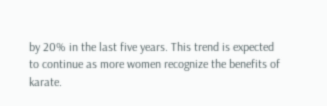by 20% in the last five years. This trend is expected to continue as more women recognize the benefits of karate.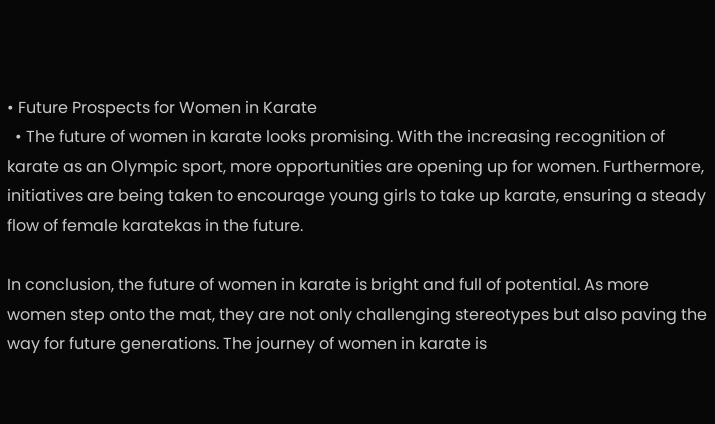• Future Prospects for Women in Karate
  • The future of women in karate looks promising. With the increasing recognition of karate as an Olympic sport, more opportunities are opening up for women. Furthermore, initiatives are being taken to encourage young girls to take up karate, ensuring a steady flow of female karatekas in the future.

In conclusion, the future of women in karate is bright and full of potential. As more women step onto the mat, they are not only challenging stereotypes but also paving the way for future generations. The journey of women in karate is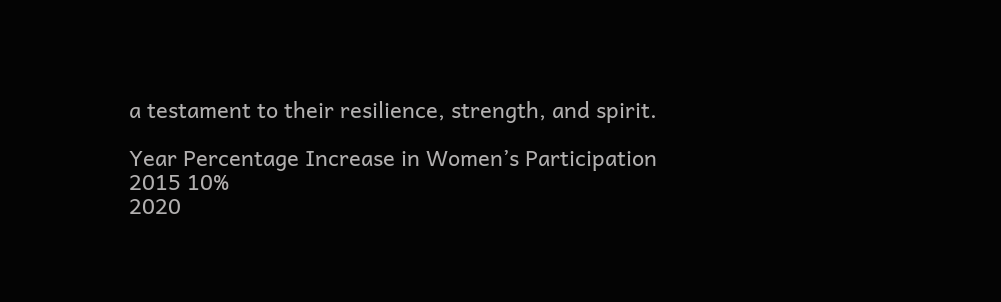a testament to their resilience, strength, and spirit.

Year Percentage Increase in Women’s Participation
2015 10%
2020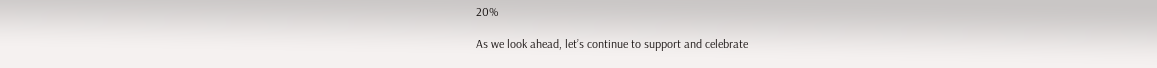20%

As we look ahead, let’s continue to support and celebrate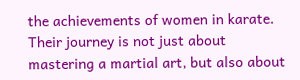the achievements of women in karate. Their journey is not just about mastering a martial art, but also about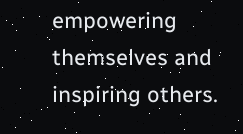empowering themselves and inspiring others.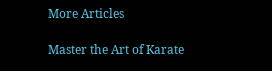More Articles

Master the Art of Karate